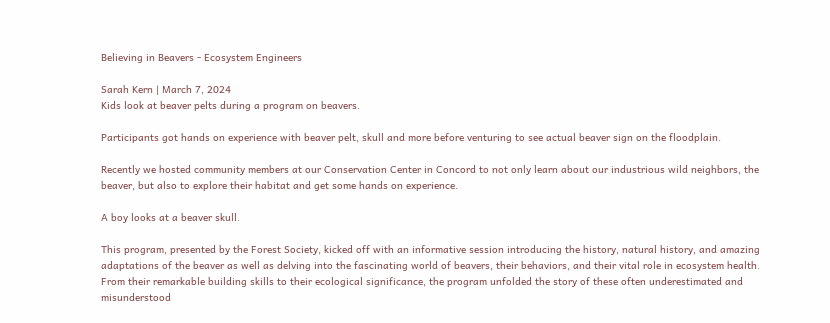Believing in Beavers - Ecosystem Engineers

Sarah Kern | March 7, 2024
Kids look at beaver pelts during a program on beavers.

Participants got hands on experience with beaver pelt, skull and more before venturing to see actual beaver sign on the floodplain.

Recently we hosted community members at our Conservation Center in Concord to not only learn about our industrious wild neighbors, the beaver, but also to explore their habitat and get some hands on experience.

A boy looks at a beaver skull.

This program, presented by the Forest Society, kicked off with an informative session introducing the history, natural history, and amazing adaptations of the beaver as well as delving into the fascinating world of beavers, their behaviors, and their vital role in ecosystem health. From their remarkable building skills to their ecological significance, the program unfolded the story of these often underestimated and misunderstood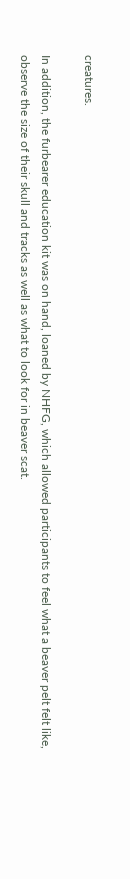creatures.

In addition, the furbearer education kit was on hand, loaned by NHFG, which allowed participants to feel what a beaver pelt felt like, observe the size of their skull and tracks as well as what to look for in beaver scat.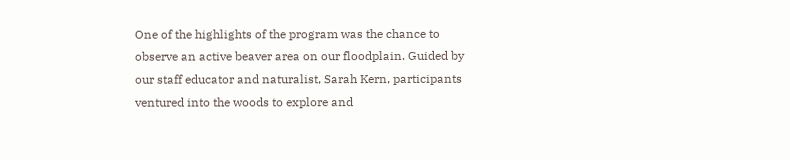One of the highlights of the program was the chance to observe an active beaver area on our floodplain. Guided by our staff educator and naturalist, Sarah Kern, participants ventured into the woods to explore and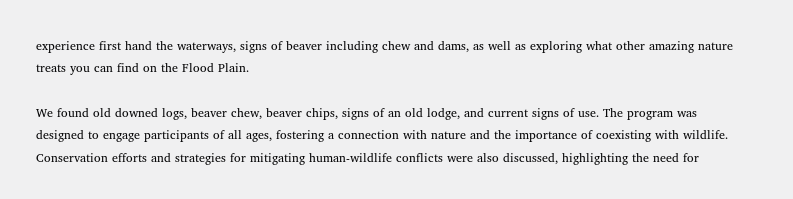experience first hand the waterways, signs of beaver including chew and dams, as well as exploring what other amazing nature treats you can find on the Flood Plain.

We found old downed logs, beaver chew, beaver chips, signs of an old lodge, and current signs of use. The program was designed to engage participants of all ages, fostering a connection with nature and the importance of coexisting with wildlife. Conservation efforts and strategies for mitigating human-wildlife conflicts were also discussed, highlighting the need for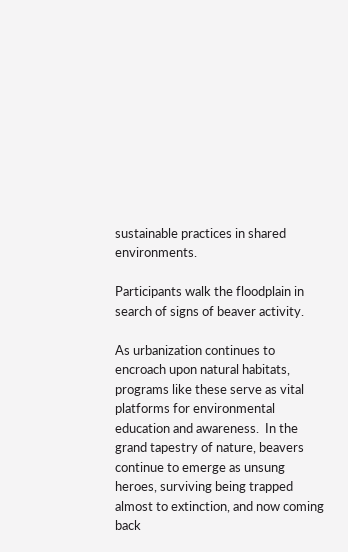sustainable practices in shared environments.

Participants walk the floodplain in search of signs of beaver activity.

As urbanization continues to encroach upon natural habitats, programs like these serve as vital platforms for environmental education and awareness.  In the grand tapestry of nature, beavers continue to emerge as unsung heroes, surviving being trapped almost to extinction, and now coming back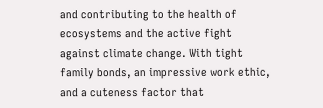and contributing to the health of ecosystems and the active fight against climate change. With tight family bonds, an impressive work ethic, and a cuteness factor that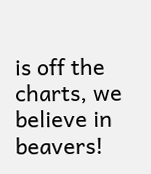is off the charts, we believe in beavers!